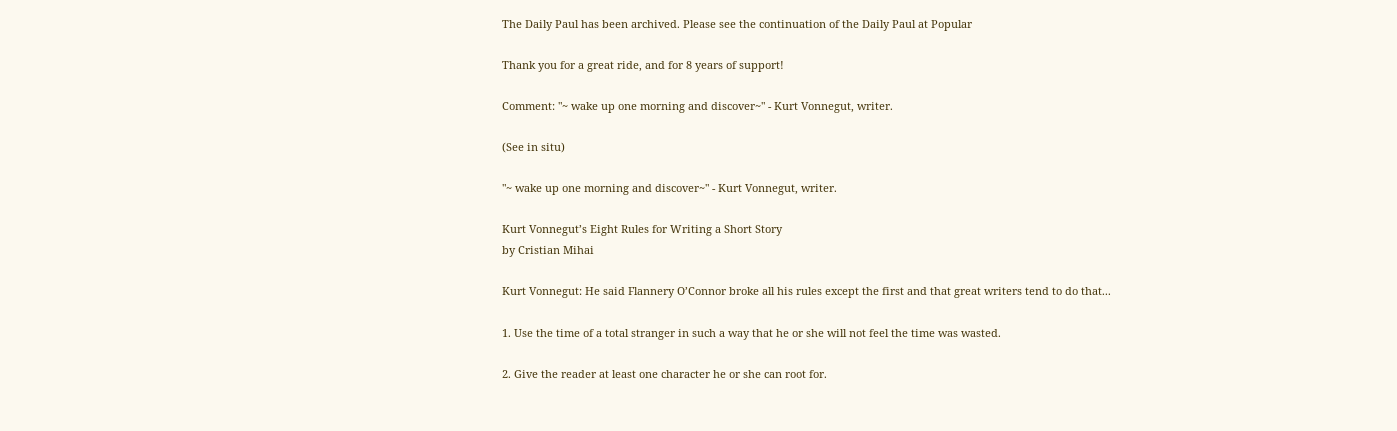The Daily Paul has been archived. Please see the continuation of the Daily Paul at Popular

Thank you for a great ride, and for 8 years of support!

Comment: "~ wake up one morning and discover~" - Kurt Vonnegut, writer.

(See in situ)

"~ wake up one morning and discover~" - Kurt Vonnegut, writer.

Kurt Vonnegut’s Eight Rules for Writing a Short Story
by Cristian Mihai

Kurt Vonnegut: He said Flannery O’Connor broke all his rules except the first and that great writers tend to do that...

1. Use the time of a total stranger in such a way that he or she will not feel the time was wasted.

2. Give the reader at least one character he or she can root for.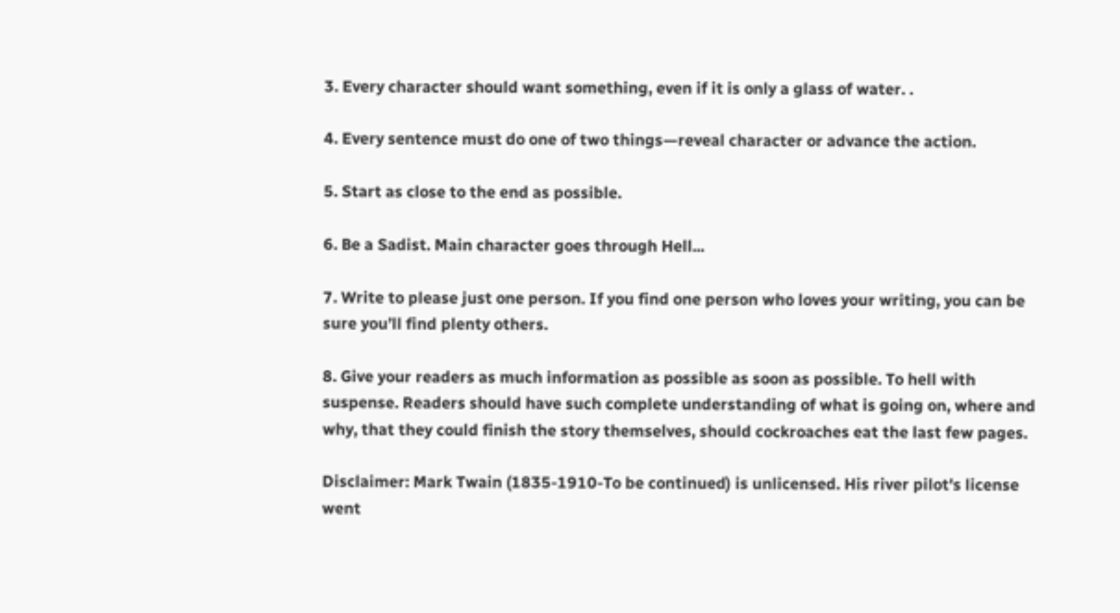3. Every character should want something, even if it is only a glass of water. .

4. Every sentence must do one of two things—reveal character or advance the action.

5. Start as close to the end as possible.

6. Be a Sadist. Main character goes through Hell...

7. Write to please just one person. If you find one person who loves your writing, you can be sure you’ll find plenty others.

8. Give your readers as much information as possible as soon as possible. To hell with suspense. Readers should have such complete understanding of what is going on, where and why, that they could finish the story themselves, should cockroaches eat the last few pages.

Disclaimer: Mark Twain (1835-1910-To be continued) is unlicensed. His river pilot's license went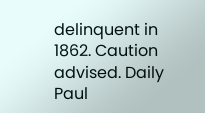delinquent in 1862. Caution advised. Daily Paul